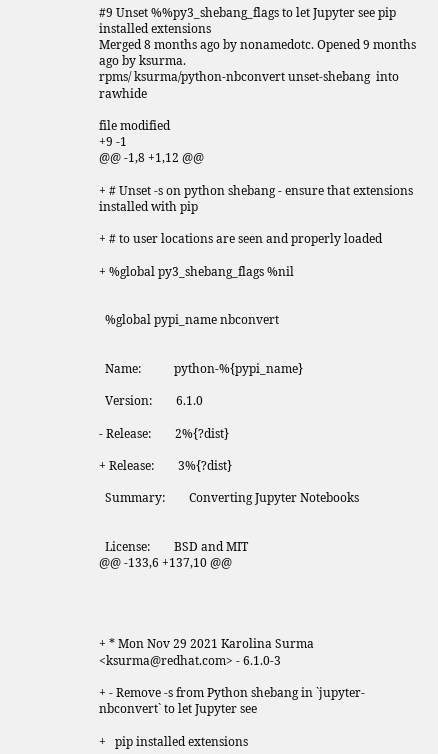#9 Unset %%py3_shebang_flags to let Jupyter see pip installed extensions
Merged 8 months ago by nonamedotc. Opened 9 months ago by ksurma.
rpms/ ksurma/python-nbconvert unset-shebang  into  rawhide

file modified
+9 -1
@@ -1,8 +1,12 @@

+ # Unset -s on python shebang - ensure that extensions installed with pip

+ # to user locations are seen and properly loaded

+ %global py3_shebang_flags %nil


  %global pypi_name nbconvert


  Name:           python-%{pypi_name}

  Version:        6.1.0

- Release:        2%{?dist}

+ Release:        3%{?dist}

  Summary:        Converting Jupyter Notebooks


  License:        BSD and MIT
@@ -133,6 +137,10 @@




+ * Mon Nov 29 2021 Karolina Surma <ksurma@redhat.com> - 6.1.0-3

+ - Remove -s from Python shebang in `jupyter-nbconvert` to let Jupyter see

+   pip installed extensions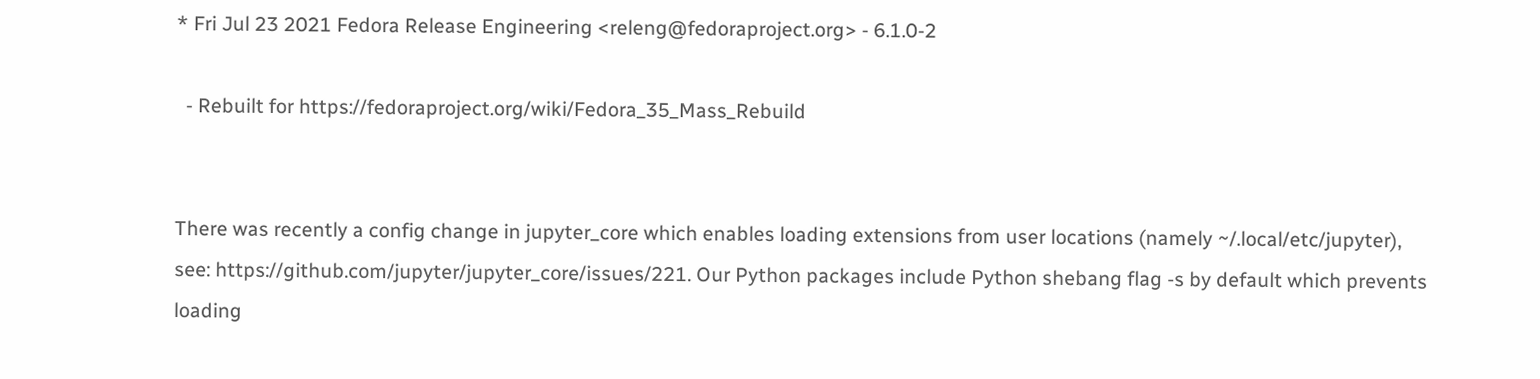* Fri Jul 23 2021 Fedora Release Engineering <releng@fedoraproject.org> - 6.1.0-2

  - Rebuilt for https://fedoraproject.org/wiki/Fedora_35_Mass_Rebuild


There was recently a config change in jupyter_core which enables loading extensions from user locations (namely ~/.local/etc/jupyter), see: https://github.com/jupyter/jupyter_core/issues/221. Our Python packages include Python shebang flag -s by default which prevents loading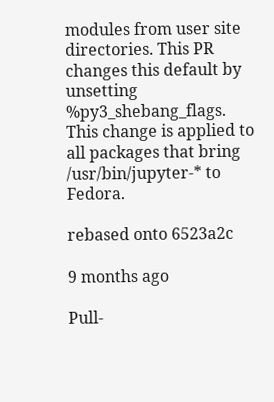modules from user site directories. This PR changes this default by unsetting %py3_shebang_flags.
This change is applied to all packages that bring /usr/bin/jupyter-* to Fedora.

rebased onto 6523a2c

9 months ago

Pull-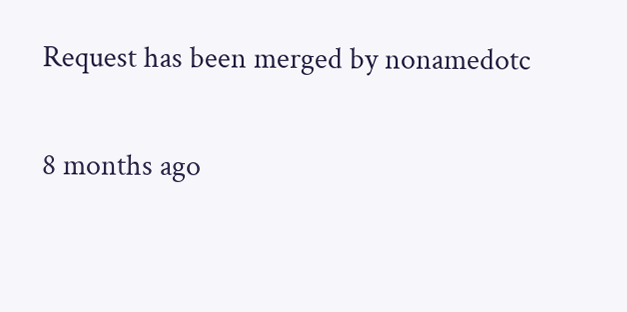Request has been merged by nonamedotc

8 months ago